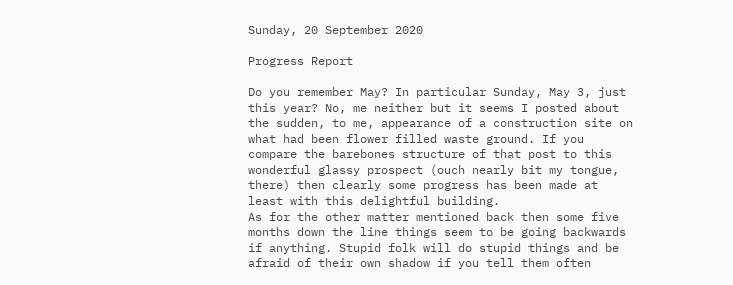Sunday, 20 September 2020

Progress Report

Do you remember May? In particular Sunday, May 3, just this year? No, me neither but it seems I posted about the sudden, to me, appearance of a construction site on what had been flower filled waste ground. If you compare the barebones structure of that post to this wonderful glassy prospect (ouch nearly bit my tongue, there) then clearly some progress has been made at least with this delightful building.
As for the other matter mentioned back then some five months down the line things seem to be going backwards if anything. Stupid folk will do stupid things and be afraid of their own shadow if you tell them often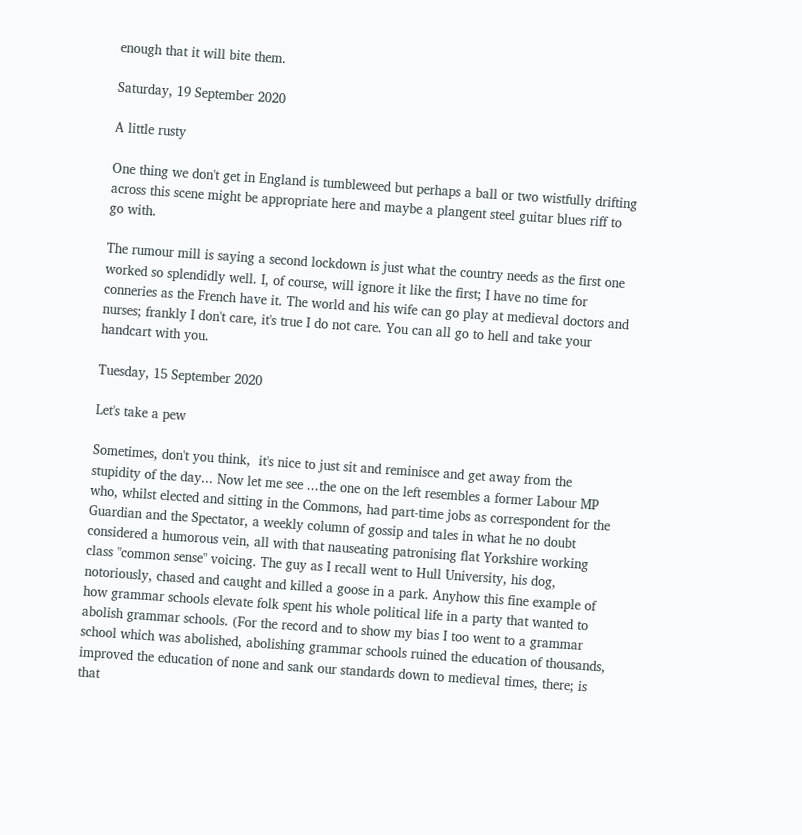enough that it will bite them.

Saturday, 19 September 2020

A little rusty

One thing we don't get in England is tumbleweed but perhaps a ball or two wistfully drifting across this scene might be appropriate here and maybe a plangent steel guitar blues riff to go with.

The rumour mill is saying a second lockdown is just what the country needs as the first one worked so splendidly well. I, of course, will ignore it like the first; I have no time for conneries as the French have it. The world and his wife can go play at medieval doctors and nurses; frankly I don't care, it's true I do not care. You can all go to hell and take your handcart with you.

Tuesday, 15 September 2020

Let's take a pew

Sometimes, don't you think,  it's nice to just sit and reminisce and get away from the stupidity of the day... Now let me see ...the one on the left resembles a former Labour MP who, whilst elected and sitting in the Commons, had part-time jobs as correspondent for the Guardian and the Spectator, a weekly column of gossip and tales in what he no doubt considered a humorous vein, all with that nauseating patronising flat Yorkshire working class "common sense" voicing. The guy as I recall went to Hull University, his dog, notoriously, chased and caught and killed a goose in a park. Anyhow this fine example of how grammar schools elevate folk spent his whole political life in a party that wanted to abolish grammar schools. (For the record and to show my bias I too went to a grammar school which was abolished, abolishing grammar schools ruined the education of thousands, improved the education of none and sank our standards down to medieval times, there; is that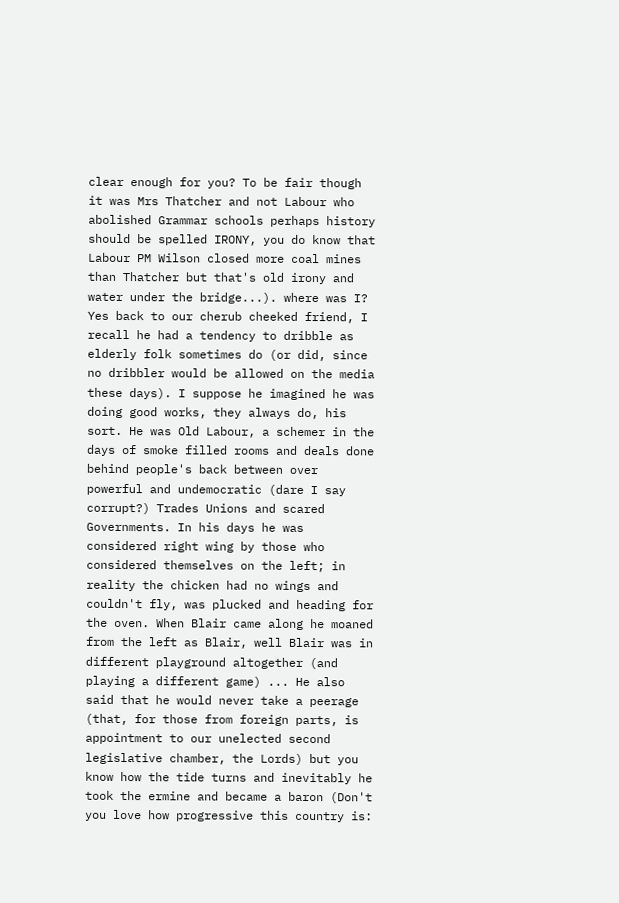clear enough for you? To be fair though it was Mrs Thatcher and not Labour who abolished Grammar schools perhaps history should be spelled IRONY, you do know that Labour PM Wilson closed more coal mines than Thatcher but that's old irony and water under the bridge...). where was I? Yes back to our cherub cheeked friend, I recall he had a tendency to dribble as elderly folk sometimes do (or did, since no dribbler would be allowed on the media these days). I suppose he imagined he was doing good works, they always do, his sort. He was Old Labour, a schemer in the days of smoke filled rooms and deals done behind people's back between over powerful and undemocratic (dare I say corrupt?) Trades Unions and scared Governments. In his days he was considered right wing by those who considered themselves on the left; in reality the chicken had no wings and couldn't fly, was plucked and heading for the oven. When Blair came along he moaned from the left as Blair, well Blair was in different playground altogether (and playing a different game) ... He also said that he would never take a peerage (that, for those from foreign parts, is appointment to our unelected second legislative chamber, the Lords) but you know how the tide turns and inevitably he took the ermine and became a baron (Don't you love how progressive this country is: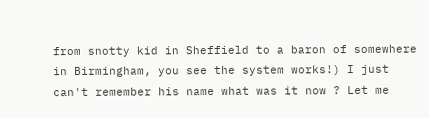from snotty kid in Sheffield to a baron of somewhere in Birmingham, you see the system works!) I just can't remember his name what was it now ? Let me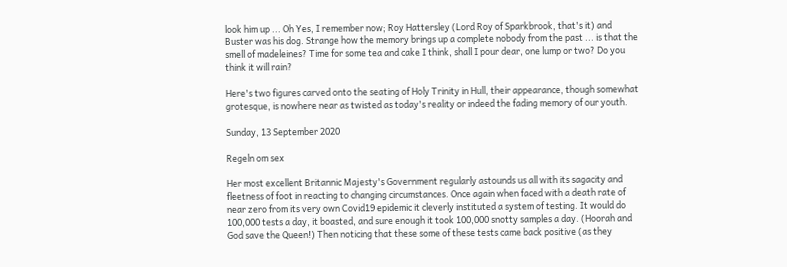look him up ... Oh Yes, I remember now; Roy Hattersley (Lord Roy of Sparkbrook, that's it) and Buster was his dog. Strange how the memory brings up a complete nobody from the past ... is that the smell of madeleines? Time for some tea and cake I think, shall I pour dear, one lump or two? Do you think it will rain?

Here's two figures carved onto the seating of Holy Trinity in Hull, their appearance, though somewhat grotesque, is nowhere near as twisted as today's reality or indeed the fading memory of our youth.

Sunday, 13 September 2020

Regeln om sex

Her most excellent Britannic Majesty's Government regularly astounds us all with its sagacity and fleetness of foot in reacting to changing circumstances. Once again when faced with a death rate of near zero from its very own Covid19 epidemic it cleverly instituted a system of testing. It would do 100,000 tests a day, it boasted, and sure enough it took 100,000 snotty samples a day. (Hoorah and God save the Queen!) Then noticing that these some of these tests came back positive (as they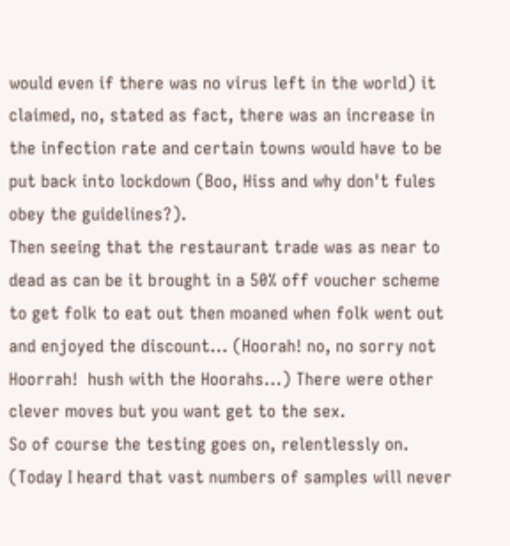would even if there was no virus left in the world) it claimed, no, stated as fact, there was an increase in the infection rate and certain towns would have to be put back into lockdown (Boo, Hiss and why don't fules obey the guidelines?).
Then seeing that the restaurant trade was as near to dead as can be it brought in a 50% off voucher scheme to get folk to eat out then moaned when folk went out and enjoyed the discount... (Hoorah! no, no sorry not Hoorrah!  hush with the Hoorahs...) There were other clever moves but you want get to the sex.
So of course the testing goes on, relentlessly on. (Today I heard that vast numbers of samples will never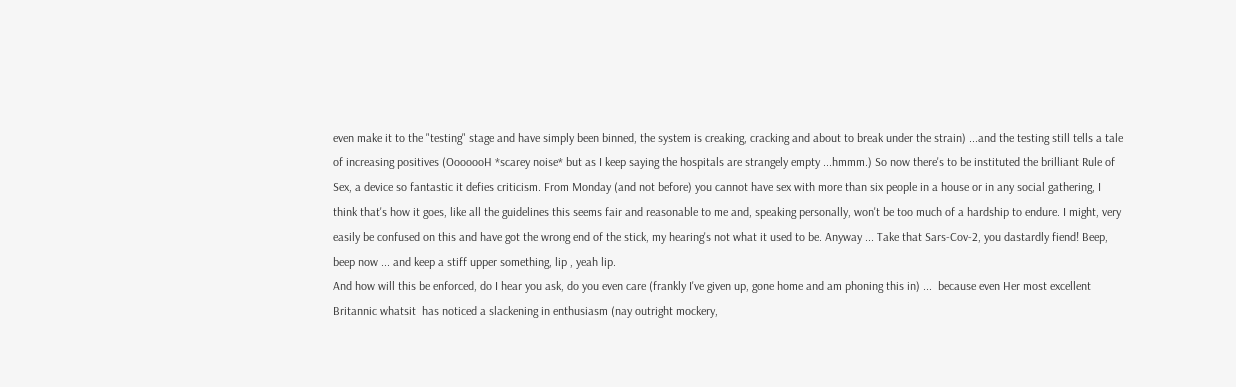even make it to the "testing" stage and have simply been binned, the system is creaking, cracking and about to break under the strain) ...and the testing still tells a tale of increasing positives (OoooooH *scarey noise* but as I keep saying the hospitals are strangely empty ...hmmm.) So now there's to be instituted the brilliant Rule of Sex, a device so fantastic it defies criticism. From Monday (and not before) you cannot have sex with more than six people in a house or in any social gathering, I think that's how it goes, like all the guidelines this seems fair and reasonable to me and, speaking personally, won't be too much of a hardship to endure. I might, very easily be confused on this and have got the wrong end of the stick, my hearing's not what it used to be. Anyway ... Take that Sars-Cov-2, you dastardly fiend! Beep, beep now ... and keep a stiff upper something, lip , yeah lip.
And how will this be enforced, do I hear you ask, do you even care (frankly I've given up, gone home and am phoning this in) ...  because even Her most excellent Britannic whatsit  has noticed a slackening in enthusiasm (nay outright mockery,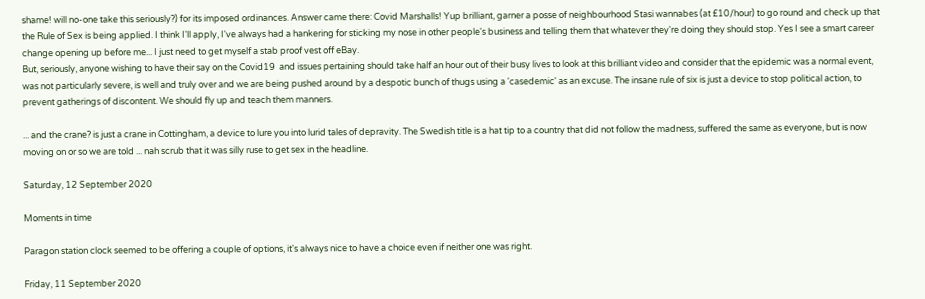shame! will no-one take this seriously?) for its imposed ordinances. Answer came there: Covid Marshalls! Yup brilliant, garner a posse of neighbourhood Stasi wannabes (at £10/hour) to go round and check up that the Rule of Sex is being applied. I think I'll apply, I've always had a hankering for sticking my nose in other people's business and telling them that whatever they're doing they should stop. Yes I see a smart career change opening up before me... I just need to get myself a stab proof vest off eBay.
But, seriously, anyone wishing to have their say on the Covid19  and issues pertaining should take half an hour out of their busy lives to look at this brilliant video and consider that the epidemic was a normal event, was not particularly severe, is well and truly over and we are being pushed around by a despotic bunch of thugs using a 'casedemic' as an excuse. The insane rule of six is just a device to stop political action, to prevent gatherings of discontent. We should fly up and teach them manners.

... and the crane? is just a crane in Cottingham, a device to lure you into lurid tales of depravity. The Swedish title is a hat tip to a country that did not follow the madness, suffered the same as everyone, but is now moving on or so we are told ... nah scrub that it was silly ruse to get sex in the headline.

Saturday, 12 September 2020

Moments in time

Paragon station clock seemed to be offering a couple of options, it's always nice to have a choice even if neither one was right.

Friday, 11 September 2020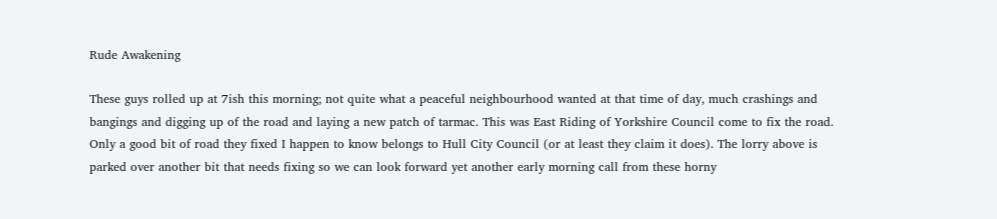Rude Awakening

These guys rolled up at 7ish this morning; not quite what a peaceful neighbourhood wanted at that time of day, much crashings and bangings and digging up of the road and laying a new patch of tarmac. This was East Riding of Yorkshire Council come to fix the road. Only a good bit of road they fixed I happen to know belongs to Hull City Council (or at least they claim it does). The lorry above is parked over another bit that needs fixing so we can look forward yet another early morning call from these horny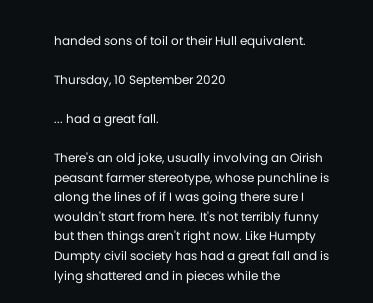handed sons of toil or their Hull equivalent.

Thursday, 10 September 2020

... had a great fall.

There's an old joke, usually involving an Oirish peasant farmer stereotype, whose punchline is along the lines of if I was going there sure I wouldn't start from here. It's not terribly funny but then things aren't right now. Like Humpty Dumpty civil society has had a great fall and is lying shattered and in pieces while the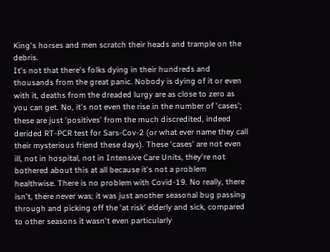King's horses and men scratch their heads and trample on the debris.
It's not that there's folks dying in their hundreds and thousands from the great panic. Nobody is dying of it or even with it, deaths from the dreaded lurgy are as close to zero as you can get. No, it's not even the rise in the number of 'cases'; these are just 'positives' from the much discredited, indeed derided RT-PCR test for Sars-Cov-2 (or what ever name they call their mysterious friend these days). These 'cases' are not even ill, not in hospital, not in Intensive Care Units, they're not bothered about this at all because it's not a problem healthwise. There is no problem with Covid-19. No really, there isn't, there never was; it was just another seasonal bug passing through and picking off the 'at risk' elderly and sick, compared to other seasons it wasn't even particularly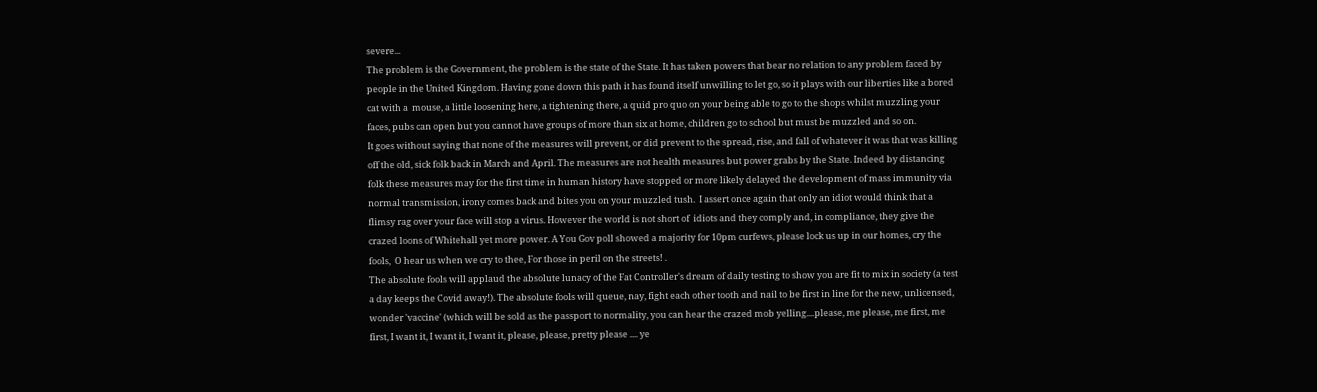severe...
The problem is the Government, the problem is the state of the State. It has taken powers that bear no relation to any problem faced by people in the United Kingdom. Having gone down this path it has found itself unwilling to let go, so it plays with our liberties like a bored cat with a  mouse, a little loosening here, a tightening there, a quid pro quo on your being able to go to the shops whilst muzzling your faces, pubs can open but you cannot have groups of more than six at home, children go to school but must be muzzled and so on.
It goes without saying that none of the measures will prevent, or did prevent to the spread, rise, and fall of whatever it was that was killing off the old, sick folk back in March and April. The measures are not health measures but power grabs by the State. Indeed by distancing folk these measures may for the first time in human history have stopped or more likely delayed the development of mass immunity via normal transmission, irony comes back and bites you on your muzzled tush.  I assert once again that only an idiot would think that a flimsy rag over your face will stop a virus. However the world is not short of  idiots and they comply and, in compliance, they give the crazed loons of Whitehall yet more power. A You Gov poll showed a majority for 10pm curfews, please lock us up in our homes, cry the fools,  O hear us when we cry to thee, For those in peril on the streets! .
The absolute fools will applaud the absolute lunacy of the Fat Controller's dream of daily testing to show you are fit to mix in society (a test a day keeps the Covid away!). The absolute fools will queue, nay, fight each other tooth and nail to be first in line for the new, unlicensed, wonder 'vaccine' (which will be sold as the passport to normality, you can hear the crazed mob yelling....please, me please, me first, me first, I want it, I want it, I want it, please, please, pretty please .... ye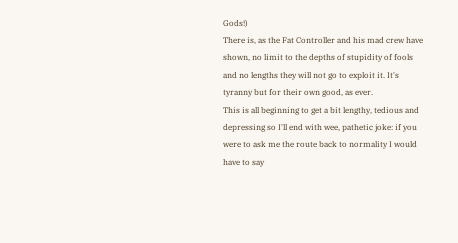Gods!)
There is, as the Fat Controller and his mad crew have shown, no limit to the depths of stupidity of fools and no lengths they will not go to exploit it. It's tyranny but for their own good, as ever.
This is all beginning to get a bit lengthy, tedious and depressing so I'll end with wee, pathetic joke: if you were to ask me the route back to normality I would have to say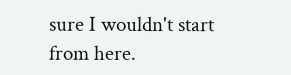sure I wouldn't start from here.